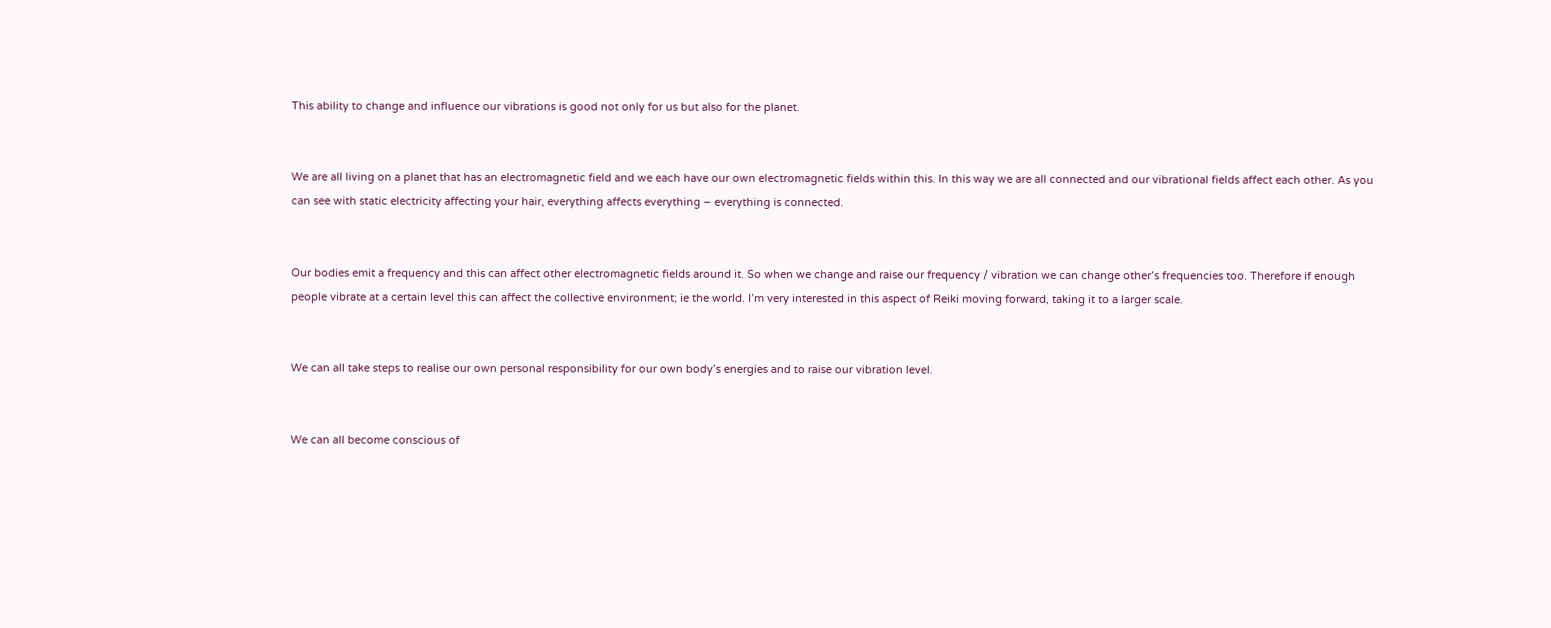This ability to change and influence our vibrations is good not only for us but also for the planet.


We are all living on a planet that has an electromagnetic field and we each have our own electromagnetic fields within this. In this way we are all connected and our vibrational fields affect each other. As you can see with static electricity affecting your hair, everything affects everything – everything is connected.


Our bodies emit a frequency and this can affect other electromagnetic fields around it. So when we change and raise our frequency / vibration we can change other’s frequencies too. Therefore if enough people vibrate at a certain level this can affect the collective environment; ie the world. I’m very interested in this aspect of Reiki moving forward, taking it to a larger scale.


We can all take steps to realise our own personal responsibility for our own body’s energies and to raise our vibration level.


We can all become conscious of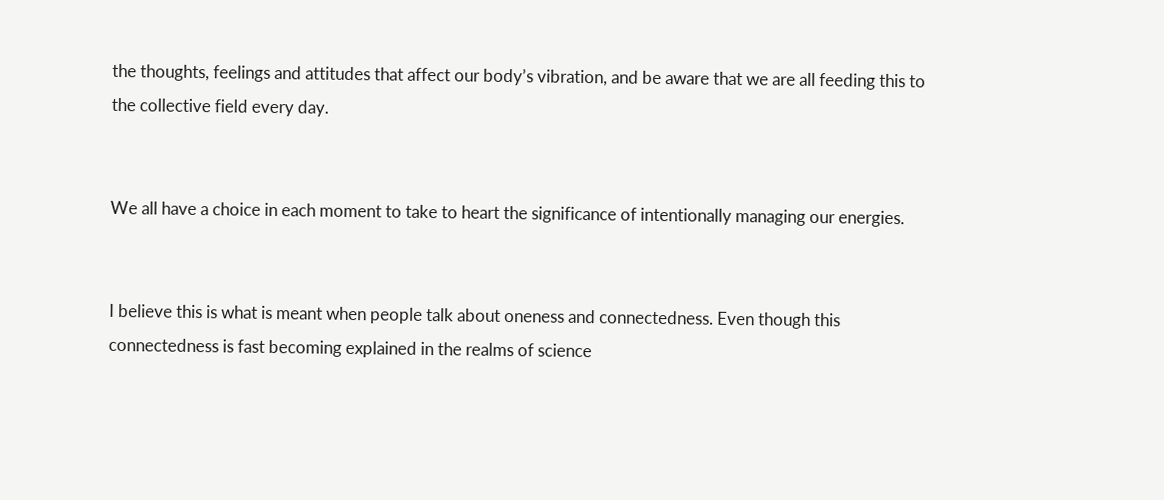the thoughts, feelings and attitudes that affect our body’s vibration, and be aware that we are all feeding this to the collective field every day.


We all have a choice in each moment to take to heart the significance of intentionally managing our energies.


I believe this is what is meant when people talk about oneness and connectedness. Even though this connectedness is fast becoming explained in the realms of science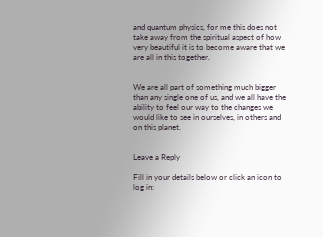and quantum physics, for me this does not take away from the spiritual aspect of how very beautiful it is to become aware that we are all in this together.


We are all part of something much bigger than any single one of us, and we all have the ability to feel our way to the changes we would like to see in ourselves, in others and on this planet.


Leave a Reply

Fill in your details below or click an icon to log in: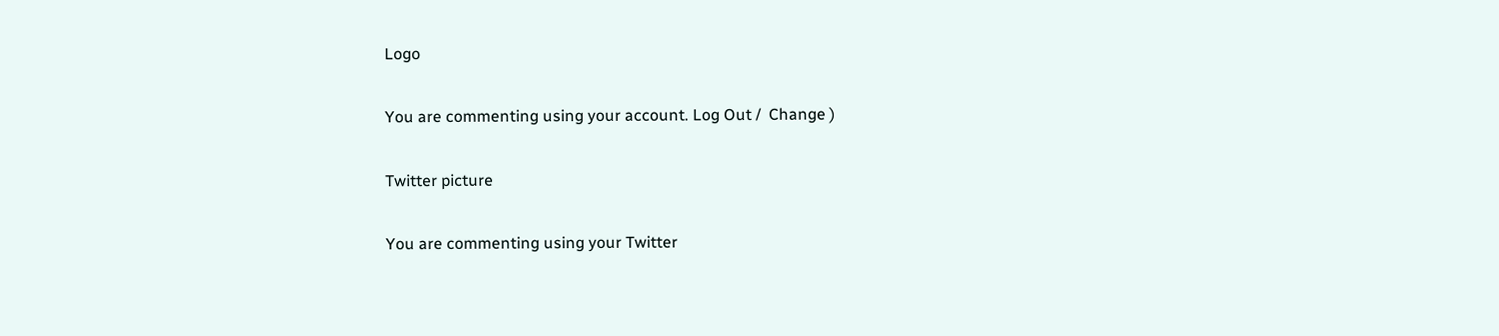Logo

You are commenting using your account. Log Out /  Change )

Twitter picture

You are commenting using your Twitter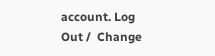account. Log Out /  Change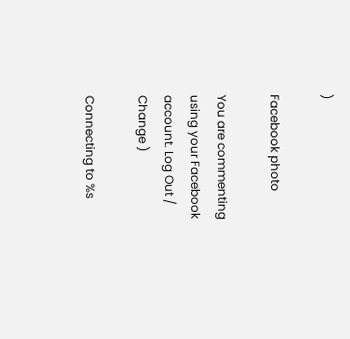)

Facebook photo

You are commenting using your Facebook account. Log Out /  Change )

Connecting to %s